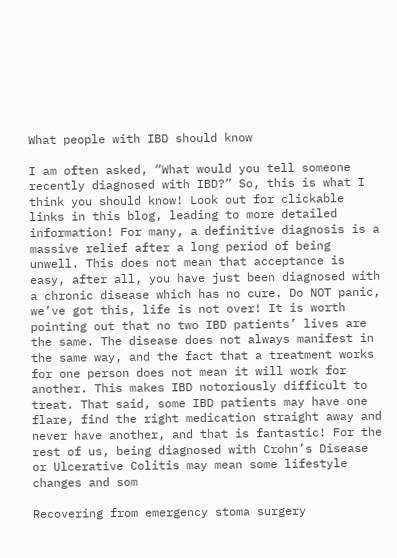What people with IBD should know

I am often asked, “What would you tell someone recently diagnosed with IBD?” So, this is what I think you should know! Look out for clickable links in this blog, leading to more detailed information! For many, a definitive diagnosis is a massive relief after a long period of being unwell. This does not mean that acceptance is easy, after all, you have just been diagnosed with a chronic disease which has no cure. Do NOT panic, we’ve got this, life is not over! It is worth pointing out that no two IBD patients’ lives are the same. The disease does not always manifest in the same way, and the fact that a treatment works for one person does not mean it will work for another. This makes IBD notoriously difficult to treat. That said, some IBD patients may have one flare, find the right medication straight away and never have another, and that is fantastic! For the rest of us, being diagnosed with Crohn’s Disease or Ulcerative Colitis may mean some lifestyle changes and som

Recovering from emergency stoma surgery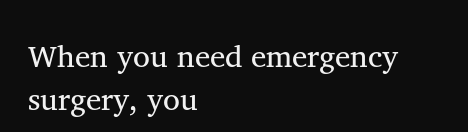When you need emergency surgery, you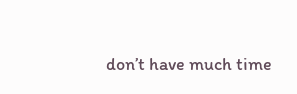don’t have much time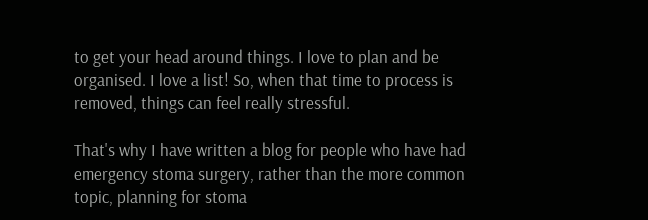to get your head around things. I love to plan and be organised. I love a list! So, when that time to process is removed, things can feel really stressful.

That's why I have written a blog for people who have had emergency stoma surgery, rather than the more common topic, planning for stoma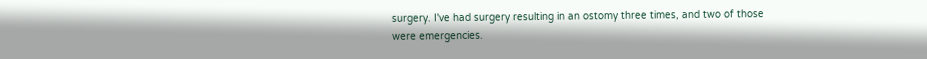surgery. I've had surgery resulting in an ostomy three times, and two of those were emergencies.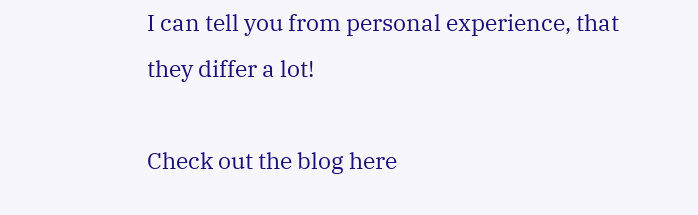I can tell you from personal experience, that they differ a lot!

Check out the blog here